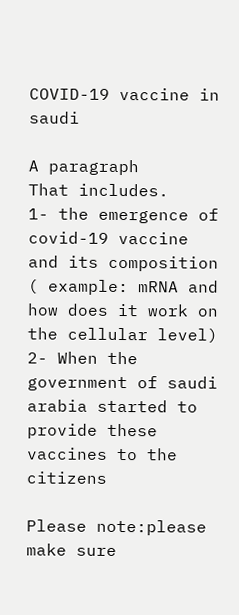COVID-19 vaccine in saudi

A paragraph
That includes.
1- the emergence of covid-19 vaccine and its composition ( example: mRNA and how does it work on the cellular level)
2- When the government of saudi arabia started to provide these vaccines to the citizens

Please note:please make sure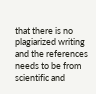that there is no plagiarized writing and the references needs to be from scientific and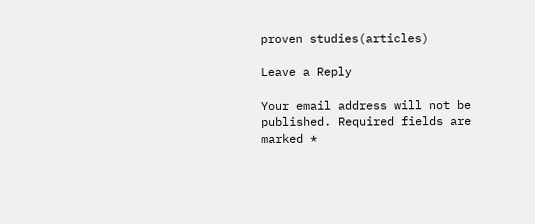proven studies(articles)

Leave a Reply

Your email address will not be published. Required fields are marked *